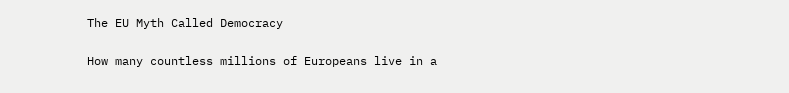The EU Myth Called Democracy

How many countless millions of Europeans live in a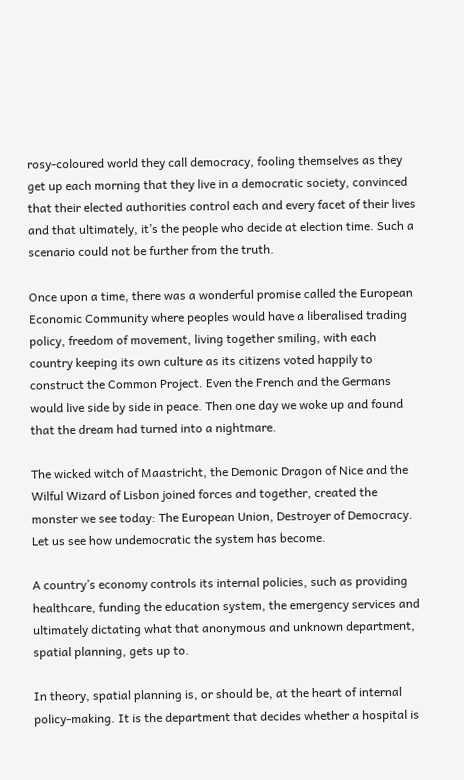rosy-coloured world they call democracy, fooling themselves as they get up each morning that they live in a democratic society, convinced that their elected authorities control each and every facet of their lives and that ultimately, it’s the people who decide at election time. Such a scenario could not be further from the truth.

Once upon a time, there was a wonderful promise called the European Economic Community where peoples would have a liberalised trading policy, freedom of movement, living together smiling, with each country keeping its own culture as its citizens voted happily to construct the Common Project. Even the French and the Germans would live side by side in peace. Then one day we woke up and found that the dream had turned into a nightmare.

The wicked witch of Maastricht, the Demonic Dragon of Nice and the Wilful Wizard of Lisbon joined forces and together, created the monster we see today: The European Union, Destroyer of Democracy. Let us see how undemocratic the system has become.

A country’s economy controls its internal policies, such as providing healthcare, funding the education system, the emergency services and ultimately dictating what that anonymous and unknown department, spatial planning, gets up to.

In theory, spatial planning is, or should be, at the heart of internal policy-making. It is the department that decides whether a hospital is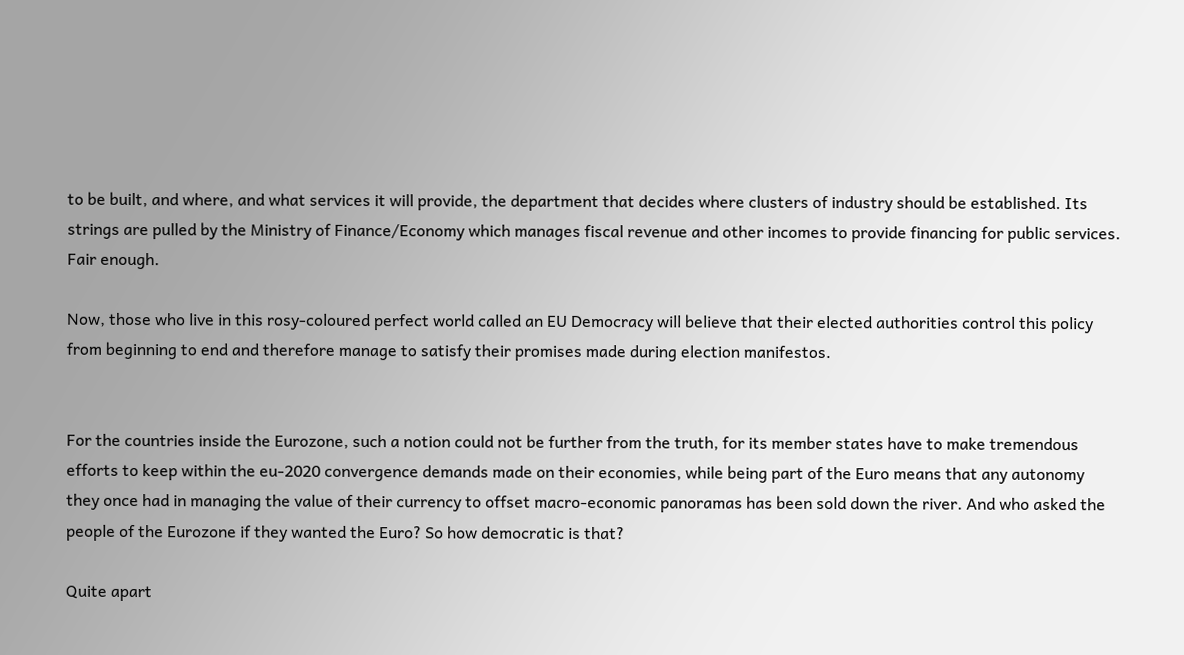to be built, and where, and what services it will provide, the department that decides where clusters of industry should be established. Its strings are pulled by the Ministry of Finance/Economy which manages fiscal revenue and other incomes to provide financing for public services. Fair enough.

Now, those who live in this rosy-coloured perfect world called an EU Democracy will believe that their elected authorities control this policy from beginning to end and therefore manage to satisfy their promises made during election manifestos.


For the countries inside the Eurozone, such a notion could not be further from the truth, for its member states have to make tremendous efforts to keep within the eu-2020 convergence demands made on their economies, while being part of the Euro means that any autonomy they once had in managing the value of their currency to offset macro-economic panoramas has been sold down the river. And who asked the people of the Eurozone if they wanted the Euro? So how democratic is that?

Quite apart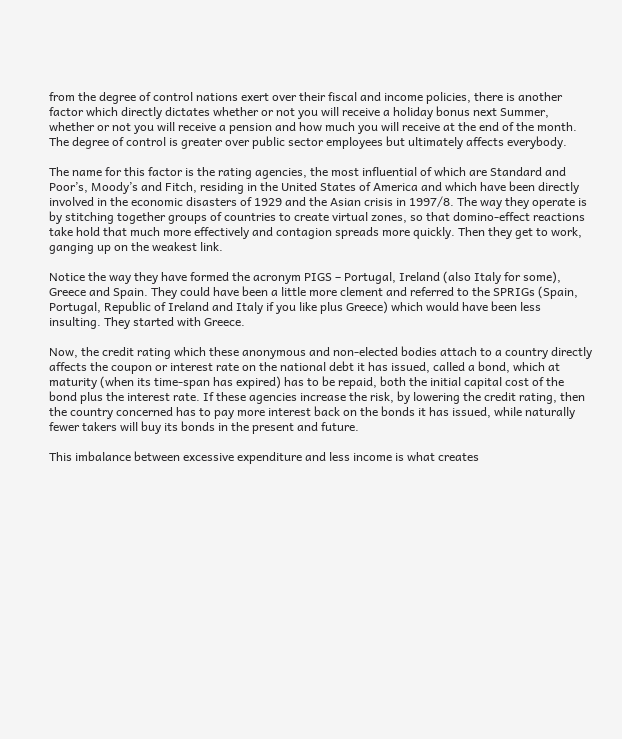from the degree of control nations exert over their fiscal and income policies, there is another factor which directly dictates whether or not you will receive a holiday bonus next Summer, whether or not you will receive a pension and how much you will receive at the end of the month. The degree of control is greater over public sector employees but ultimately affects everybody.

The name for this factor is the rating agencies, the most influential of which are Standard and Poor’s, Moody’s and Fitch, residing in the United States of America and which have been directly involved in the economic disasters of 1929 and the Asian crisis in 1997/8. The way they operate is by stitching together groups of countries to create virtual zones, so that domino-effect reactions take hold that much more effectively and contagion spreads more quickly. Then they get to work, ganging up on the weakest link.

Notice the way they have formed the acronym PIGS – Portugal, Ireland (also Italy for some), Greece and Spain. They could have been a little more clement and referred to the SPRIGs (Spain, Portugal, Republic of Ireland and Italy if you like plus Greece) which would have been less insulting. They started with Greece.

Now, the credit rating which these anonymous and non-elected bodies attach to a country directly affects the coupon or interest rate on the national debt it has issued, called a bond, which at maturity (when its time-span has expired) has to be repaid, both the initial capital cost of the bond plus the interest rate. If these agencies increase the risk, by lowering the credit rating, then the country concerned has to pay more interest back on the bonds it has issued, while naturally fewer takers will buy its bonds in the present and future.

This imbalance between excessive expenditure and less income is what creates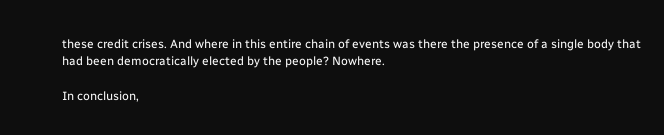these credit crises. And where in this entire chain of events was there the presence of a single body that had been democratically elected by the people? Nowhere.

In conclusion,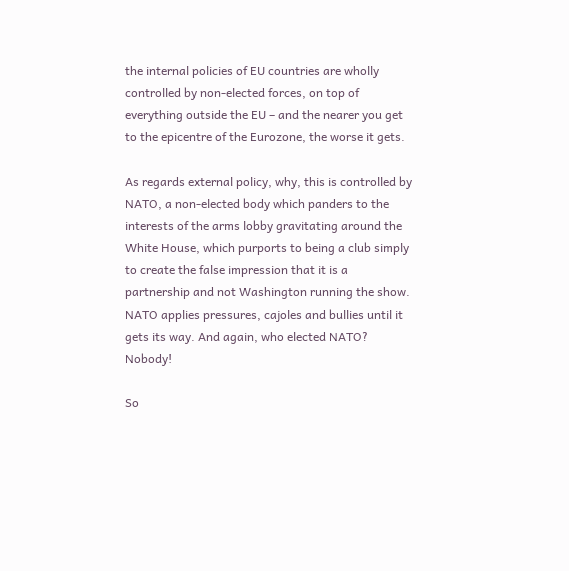the internal policies of EU countries are wholly controlled by non-elected forces, on top of everything outside the EU – and the nearer you get to the epicentre of the Eurozone, the worse it gets.

As regards external policy, why, this is controlled by NATO, a non-elected body which panders to the interests of the arms lobby gravitating around the White House, which purports to being a club simply to create the false impression that it is a partnership and not Washington running the show. NATO applies pressures, cajoles and bullies until it gets its way. And again, who elected NATO? Nobody!

So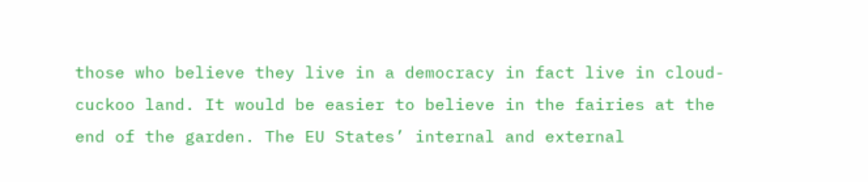those who believe they live in a democracy in fact live in cloud-cuckoo land. It would be easier to believe in the fairies at the end of the garden. The EU States’ internal and external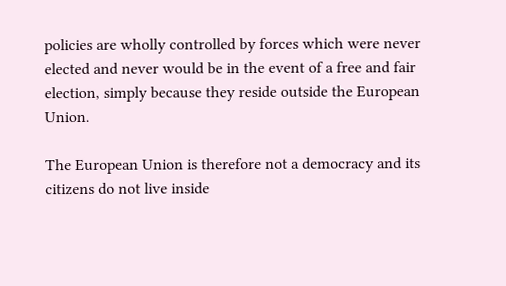policies are wholly controlled by forces which were never elected and never would be in the event of a free and fair election, simply because they reside outside the European Union.

The European Union is therefore not a democracy and its citizens do not live inside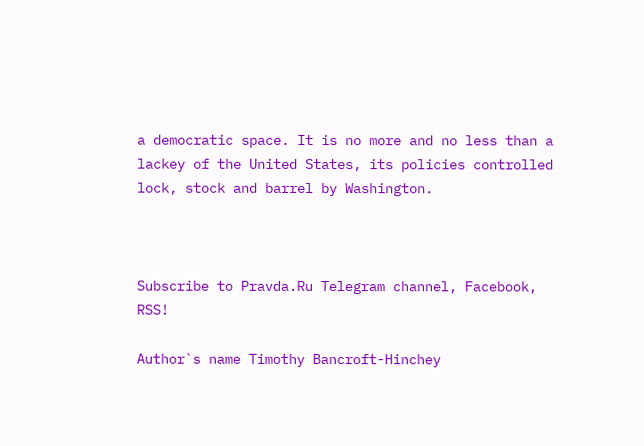a democratic space. It is no more and no less than a lackey of the United States, its policies controlled lock, stock and barrel by Washington.



Subscribe to Pravda.Ru Telegram channel, Facebook, RSS!

Author`s name Timothy Bancroft-Hinchey